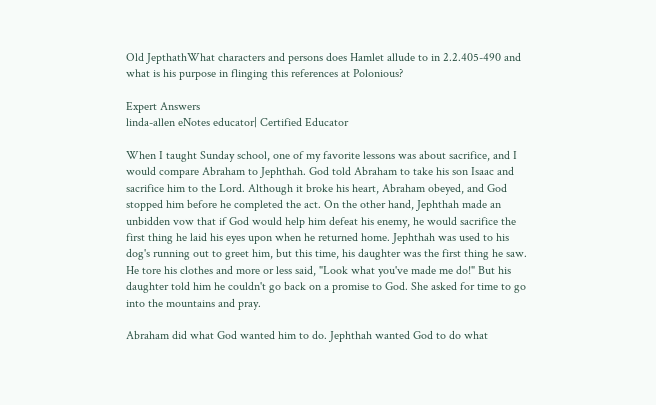Old JepthathWhat characters and persons does Hamlet allude to in 2.2.405-490 and what is his purpose in flinging this references at Polonious?

Expert Answers
linda-allen eNotes educator| Certified Educator

When I taught Sunday school, one of my favorite lessons was about sacrifice, and I would compare Abraham to Jephthah. God told Abraham to take his son Isaac and sacrifice him to the Lord. Although it broke his heart, Abraham obeyed, and God stopped him before he completed the act. On the other hand, Jephthah made an unbidden vow that if God would help him defeat his enemy, he would sacrifice the first thing he laid his eyes upon when he returned home. Jephthah was used to his dog's running out to greet him, but this time, his daughter was the first thing he saw. He tore his clothes and more or less said, "Look what you've made me do!" But his daughter told him he couldn't go back on a promise to God. She asked for time to go into the mountains and pray.

Abraham did what God wanted him to do. Jephthah wanted God to do what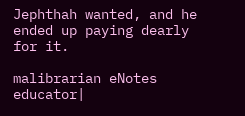Jephthah wanted, and he ended up paying dearly for it.

malibrarian eNotes educator|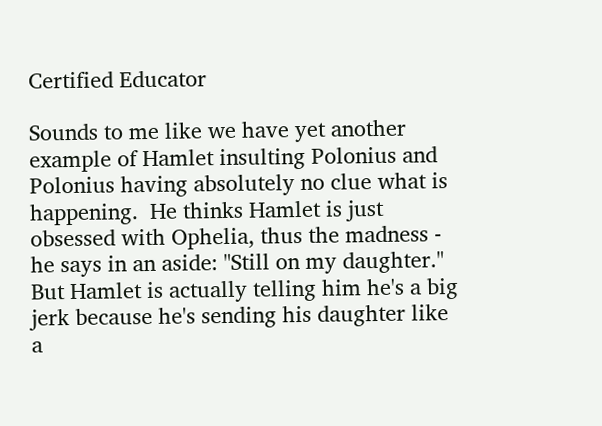Certified Educator

Sounds to me like we have yet another example of Hamlet insulting Polonius and Polonius having absolutely no clue what is happening.  He thinks Hamlet is just obsessed with Ophelia, thus the madness - he says in an aside: "Still on my daughter."  But Hamlet is actually telling him he's a big jerk because he's sending his daughter like a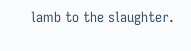lamb to the slaughter.